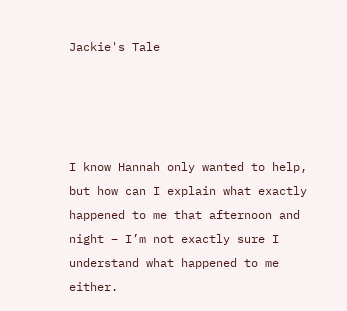Jackie's Tale




I know Hannah only wanted to help, but how can I explain what exactly happened to me that afternoon and night – I’m not exactly sure I understand what happened to me either.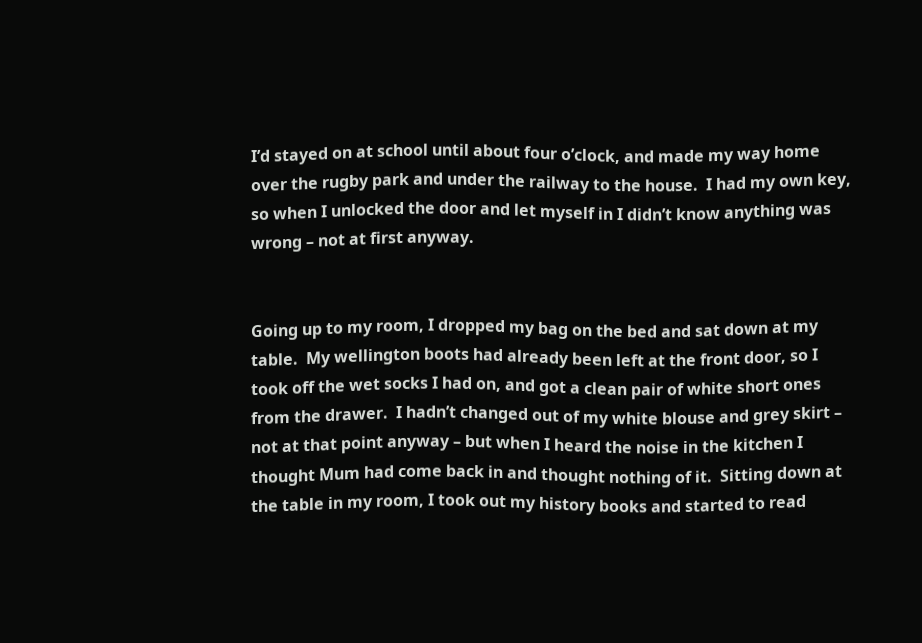I’d stayed on at school until about four o’clock, and made my way home over the rugby park and under the railway to the house.  I had my own key, so when I unlocked the door and let myself in I didn’t know anything was wrong – not at first anyway.


Going up to my room, I dropped my bag on the bed and sat down at my table.  My wellington boots had already been left at the front door, so I took off the wet socks I had on, and got a clean pair of white short ones from the drawer.  I hadn’t changed out of my white blouse and grey skirt – not at that point anyway – but when I heard the noise in the kitchen I thought Mum had come back in and thought nothing of it.  Sitting down at the table in my room, I took out my history books and started to read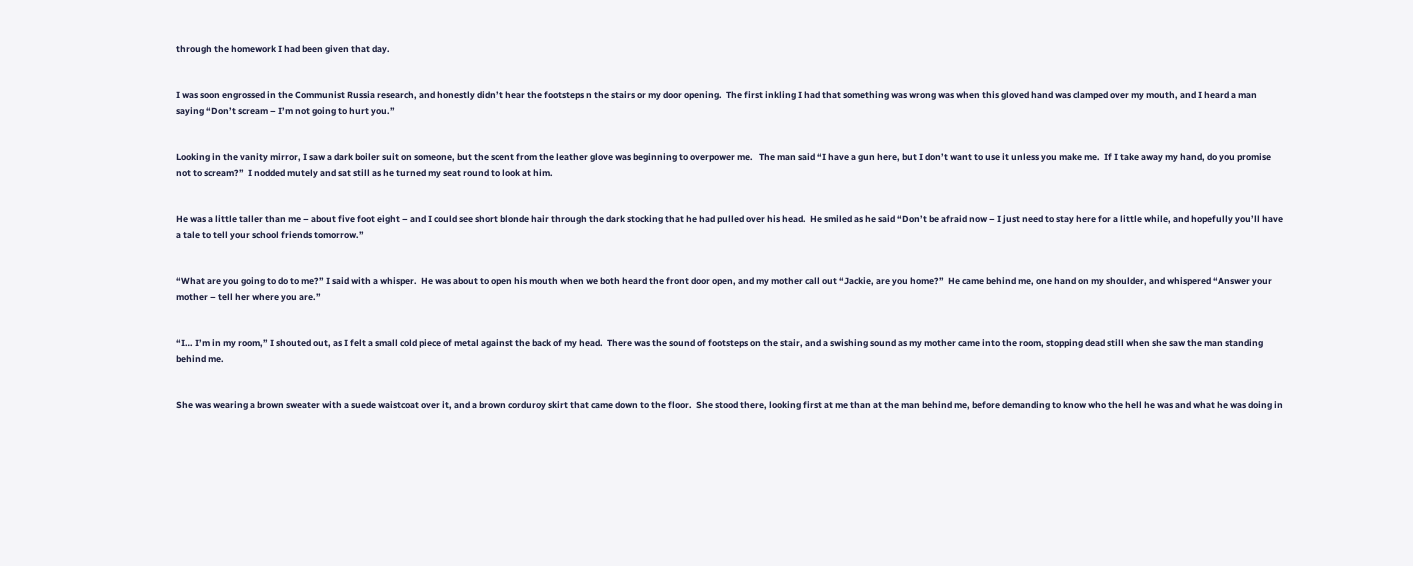through the homework I had been given that day.


I was soon engrossed in the Communist Russia research, and honestly didn’t hear the footsteps n the stairs or my door opening.  The first inkling I had that something was wrong was when this gloved hand was clamped over my mouth, and I heard a man saying “Don’t scream – I’m not going to hurt you.”


Looking in the vanity mirror, I saw a dark boiler suit on someone, but the scent from the leather glove was beginning to overpower me.   The man said “I have a gun here, but I don’t want to use it unless you make me.  If I take away my hand, do you promise not to scream?”  I nodded mutely and sat still as he turned my seat round to look at him.


He was a little taller than me – about five foot eight – and I could see short blonde hair through the dark stocking that he had pulled over his head.  He smiled as he said “Don’t be afraid now – I just need to stay here for a little while, and hopefully you’ll have a tale to tell your school friends tomorrow.”


“What are you going to do to me?” I said with a whisper.  He was about to open his mouth when we both heard the front door open, and my mother call out “Jackie, are you home?”  He came behind me, one hand on my shoulder, and whispered “Answer your mother – tell her where you are.”


“I… I’m in my room,” I shouted out, as I felt a small cold piece of metal against the back of my head.  There was the sound of footsteps on the stair, and a swishing sound as my mother came into the room, stopping dead still when she saw the man standing behind me.


She was wearing a brown sweater with a suede waistcoat over it, and a brown corduroy skirt that came down to the floor.  She stood there, looking first at me than at the man behind me, before demanding to know who the hell he was and what he was doing in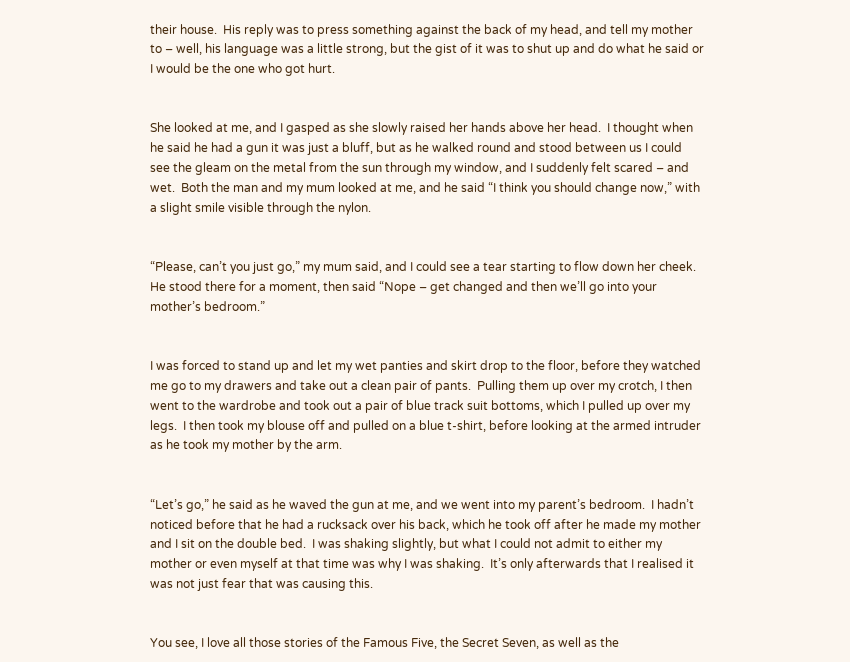their house.  His reply was to press something against the back of my head, and tell my mother to – well, his language was a little strong, but the gist of it was to shut up and do what he said or I would be the one who got hurt.


She looked at me, and I gasped as she slowly raised her hands above her head.  I thought when he said he had a gun it was just a bluff, but as he walked round and stood between us I could see the gleam on the metal from the sun through my window, and I suddenly felt scared – and wet.  Both the man and my mum looked at me, and he said “I think you should change now,” with a slight smile visible through the nylon.


“Please, can’t you just go,” my mum said, and I could see a tear starting to flow down her cheek.  He stood there for a moment, then said “Nope – get changed and then we’ll go into your mother’s bedroom.”


I was forced to stand up and let my wet panties and skirt drop to the floor, before they watched me go to my drawers and take out a clean pair of pants.  Pulling them up over my crotch, I then went to the wardrobe and took out a pair of blue track suit bottoms, which I pulled up over my legs.  I then took my blouse off and pulled on a blue t-shirt, before looking at the armed intruder as he took my mother by the arm.


“Let’s go,” he said as he waved the gun at me, and we went into my parent’s bedroom.  I hadn’t noticed before that he had a rucksack over his back, which he took off after he made my mother and I sit on the double bed.  I was shaking slightly, but what I could not admit to either my mother or even myself at that time was why I was shaking.  It’s only afterwards that I realised it was not just fear that was causing this.


You see, I love all those stories of the Famous Five, the Secret Seven, as well as the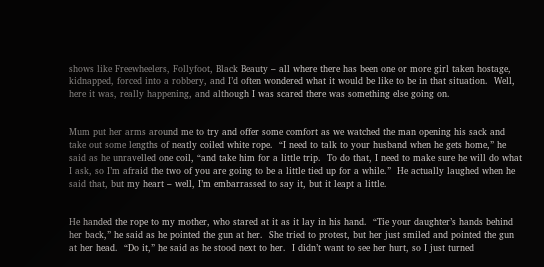shows like Freewheelers, Follyfoot, Black Beauty – all where there has been one or more girl taken hostage, kidnapped, forced into a robbery, and I’d often wondered what it would be like to be in that situation.  Well, here it was, really happening, and although I was scared there was something else going on.


Mum put her arms around me to try and offer some comfort as we watched the man opening his sack and take out some lengths of neatly coiled white rope.  “I need to talk to your husband when he gets home,” he said as he unravelled one coil, “and take him for a little trip.  To do that, I need to make sure he will do what I ask, so I’m afraid the two of you are going to be a little tied up for a while.”  He actually laughed when he said that, but my heart – well, I’m embarrassed to say it, but it leapt a little.


He handed the rope to my mother, who stared at it as it lay in his hand.  “Tie your daughter’s hands behind her back,” he said as he pointed the gun at her.  She tried to protest, but her just smiled and pointed the gun at her head.  “Do it,” he said as he stood next to her.  I didn’t want to see her hurt, so I just turned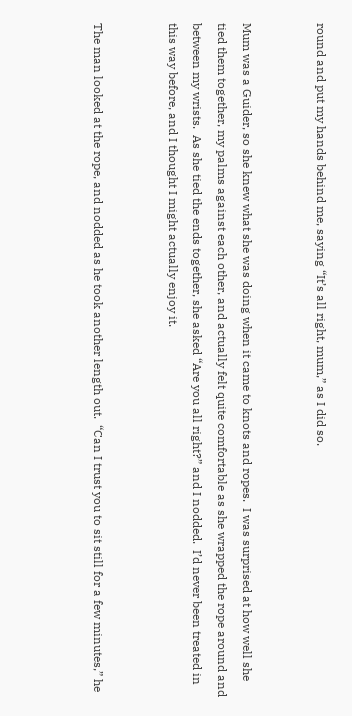round and put my hands behind me, saying “It’s all right, mum,” as I did so.


Mum was a Guider, so she knew what she was doing when it came to knots and ropes.  I was surprised at how well she tied them together, my palms against each other, and actually felt quite comfortable as she wrapped the rope around and between my wrists.  As she tied the ends together, she asked “Are you all right?” and I nodded.  I’d never been treated in this way before, and I thought I might actually enjoy it.


The man looked at the rope, and nodded as he took another length out.  “Can I trust you to sit still for a few minutes,” he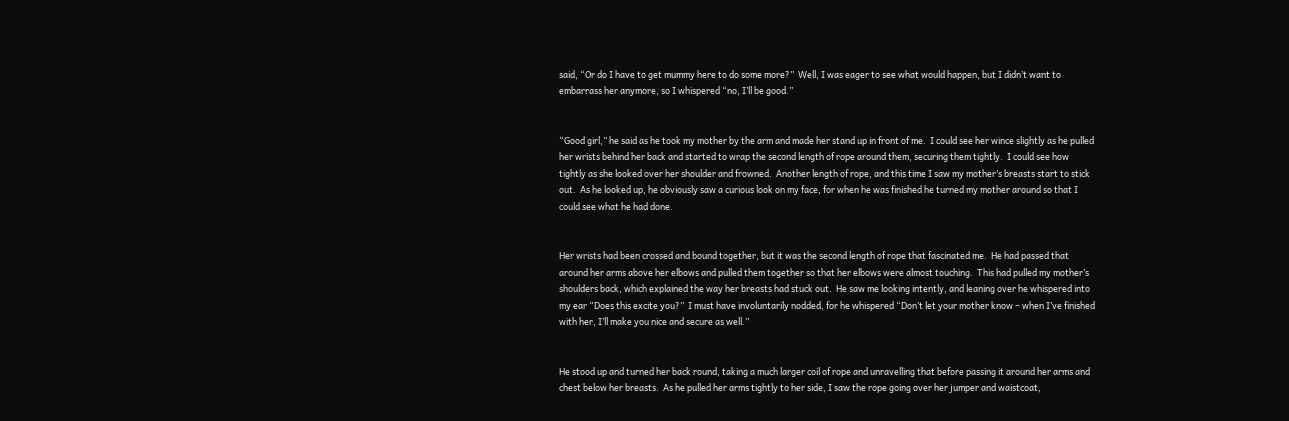said, “Or do I have to get mummy here to do some more?”  Well, I was eager to see what would happen, but I didn’t want to embarrass her anymore, so I whispered “no, I’ll be good.”


“Good girl,” he said as he took my mother by the arm and made her stand up in front of me.  I could see her wince slightly as he pulled her wrists behind her back and started to wrap the second length of rope around them, securing them tightly.  I could see how tightly as she looked over her shoulder and frowned.  Another length of rope, and this time I saw my mother’s breasts start to stick out.  As he looked up, he obviously saw a curious look on my face, for when he was finished he turned my mother around so that I could see what he had done.


Her wrists had been crossed and bound together, but it was the second length of rope that fascinated me.  He had passed that around her arms above her elbows and pulled them together so that her elbows were almost touching.  This had pulled my mother’s shoulders back, which explained the way her breasts had stuck out.  He saw me looking intently, and leaning over he whispered into my ear “Does this excite you?”  I must have involuntarily nodded, for he whispered “Don’t let your mother know – when I’ve finished with her, I’ll make you nice and secure as well.”


He stood up and turned her back round, taking a much larger coil of rope and unravelling that before passing it around her arms and chest below her breasts.  As he pulled her arms tightly to her side, I saw the rope going over her jumper and waistcoat,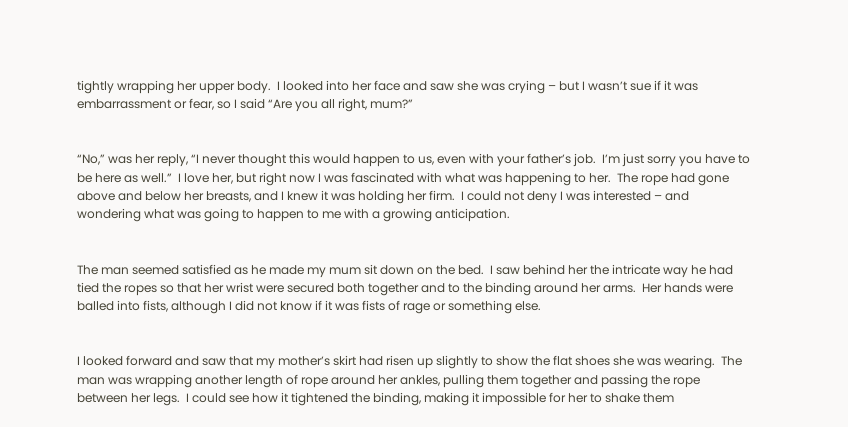tightly wrapping her upper body.  I looked into her face and saw she was crying – but I wasn’t sue if it was embarrassment or fear, so I said “Are you all right, mum?”


“No,” was her reply, “I never thought this would happen to us, even with your father’s job.  I’m just sorry you have to be here as well.”  I love her, but right now I was fascinated with what was happening to her.  The rope had gone above and below her breasts, and I knew it was holding her firm.  I could not deny I was interested – and wondering what was going to happen to me with a growing anticipation.


The man seemed satisfied as he made my mum sit down on the bed.  I saw behind her the intricate way he had tied the ropes so that her wrist were secured both together and to the binding around her arms.  Her hands were balled into fists, although I did not know if it was fists of rage or something else.


I looked forward and saw that my mother’s skirt had risen up slightly to show the flat shoes she was wearing.  The man was wrapping another length of rope around her ankles, pulling them together and passing the rope between her legs.  I could see how it tightened the binding, making it impossible for her to shake them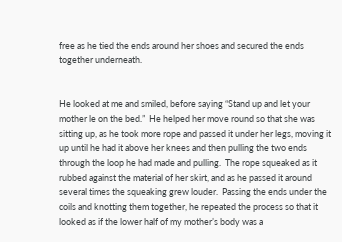free as he tied the ends around her shoes and secured the ends together underneath.


He looked at me and smiled, before saying “Stand up and let your mother le on the bed.”  He helped her move round so that she was sitting up, as he took more rope and passed it under her legs, moving it up until he had it above her knees and then pulling the two ends through the loop he had made and pulling.  The rope squeaked as it rubbed against the material of her skirt, and as he passed it around several times the squeaking grew louder.  Passing the ends under the coils and knotting them together, he repeated the process so that it looked as if the lower half of my mother’s body was a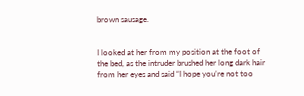brown sausage.


I looked at her from my position at the foot of the bed, as the intruder brushed her long dark hair from her eyes and said “I hope you’re not too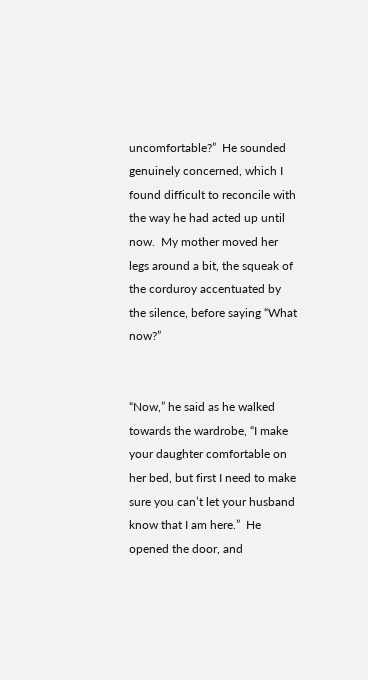uncomfortable?”  He sounded genuinely concerned, which I found difficult to reconcile with the way he had acted up until now.  My mother moved her legs around a bit, the squeak of the corduroy accentuated by the silence, before saying “What now?”


“Now,” he said as he walked towards the wardrobe, “I make your daughter comfortable on her bed, but first I need to make sure you can’t let your husband know that I am here.”  He opened the door, and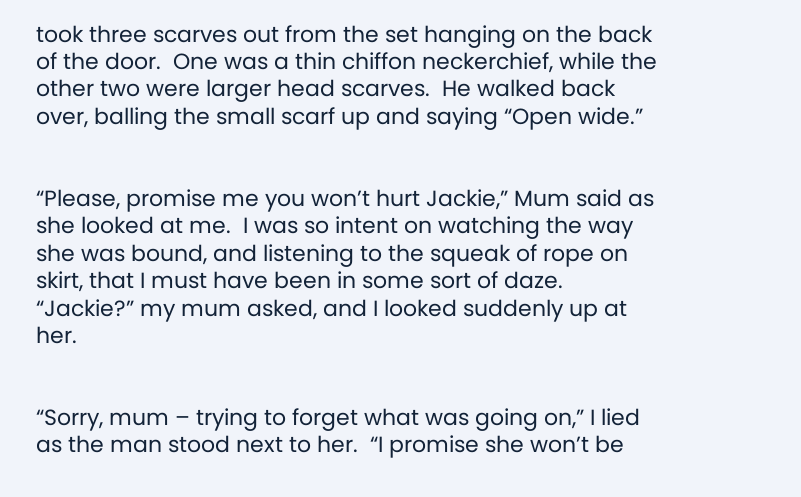took three scarves out from the set hanging on the back of the door.  One was a thin chiffon neckerchief, while the other two were larger head scarves.  He walked back over, balling the small scarf up and saying “Open wide.”


“Please, promise me you won’t hurt Jackie,” Mum said as she looked at me.  I was so intent on watching the way she was bound, and listening to the squeak of rope on skirt, that I must have been in some sort of daze.  “Jackie?” my mum asked, and I looked suddenly up at her.


“Sorry, mum – trying to forget what was going on,” I lied as the man stood next to her.  “I promise she won’t be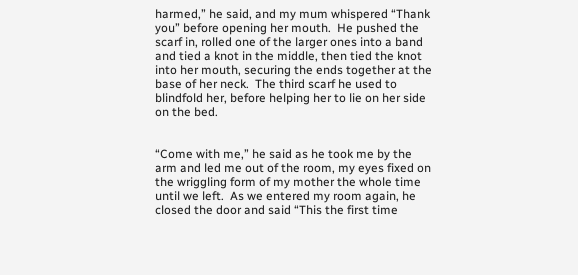harmed,” he said, and my mum whispered “Thank you” before opening her mouth.  He pushed the scarf in, rolled one of the larger ones into a band and tied a knot in the middle, then tied the knot into her mouth, securing the ends together at the base of her neck.  The third scarf he used to blindfold her, before helping her to lie on her side on the bed.


“Come with me,” he said as he took me by the arm and led me out of the room, my eyes fixed on the wriggling form of my mother the whole time until we left.  As we entered my room again, he closed the door and said “This the first time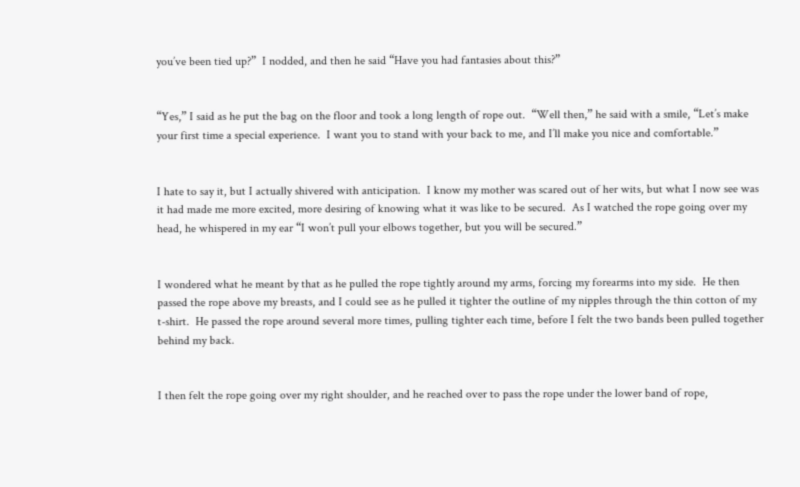you’ve been tied up?”  I nodded, and then he said “Have you had fantasies about this?”


“Yes,” I said as he put the bag on the floor and took a long length of rope out.  “Well then,” he said with a smile, “Let’s make your first time a special experience.  I want you to stand with your back to me, and I’ll make you nice and comfortable.”


I hate to say it, but I actually shivered with anticipation.  I know my mother was scared out of her wits, but what I now see was it had made me more excited, more desiring of knowing what it was like to be secured.  As I watched the rope going over my head, he whispered in my ear “I won’t pull your elbows together, but you will be secured.”


I wondered what he meant by that as he pulled the rope tightly around my arms, forcing my forearms into my side.  He then passed the rope above my breasts, and I could see as he pulled it tighter the outline of my nipples through the thin cotton of my t-shirt.  He passed the rope around several more times, pulling tighter each time, before I felt the two bands been pulled together behind my back.


I then felt the rope going over my right shoulder, and he reached over to pass the rope under the lower band of rope,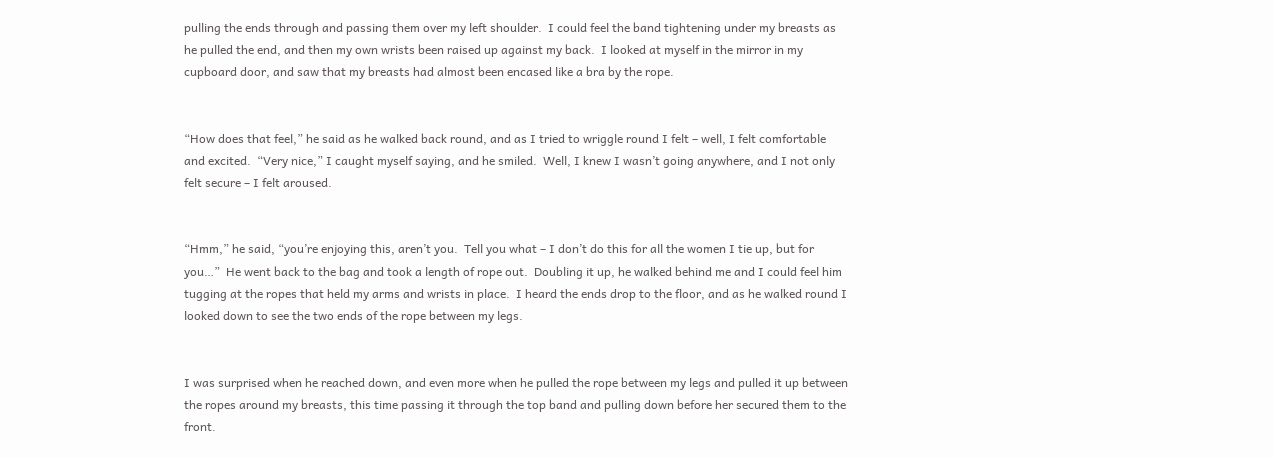pulling the ends through and passing them over my left shoulder.  I could feel the band tightening under my breasts as he pulled the end, and then my own wrists been raised up against my back.  I looked at myself in the mirror in my cupboard door, and saw that my breasts had almost been encased like a bra by the rope.


“How does that feel,” he said as he walked back round, and as I tried to wriggle round I felt – well, I felt comfortable and excited.  “Very nice,” I caught myself saying, and he smiled.  Well, I knew I wasn’t going anywhere, and I not only felt secure – I felt aroused.


“Hmm,” he said, “you’re enjoying this, aren’t you.  Tell you what – I don’t do this for all the women I tie up, but for you…”  He went back to the bag and took a length of rope out.  Doubling it up, he walked behind me and I could feel him tugging at the ropes that held my arms and wrists in place.  I heard the ends drop to the floor, and as he walked round I looked down to see the two ends of the rope between my legs.


I was surprised when he reached down, and even more when he pulled the rope between my legs and pulled it up between the ropes around my breasts, this time passing it through the top band and pulling down before her secured them to the front.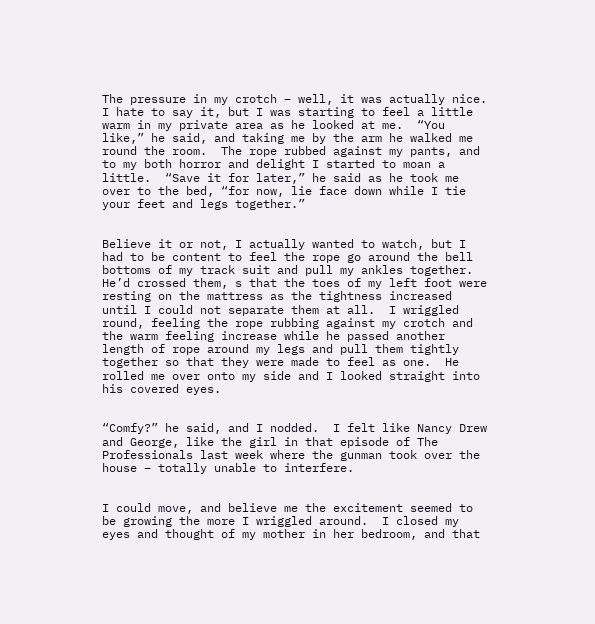The pressure in my crotch – well, it was actually nice.  I hate to say it, but I was starting to feel a little warm in my private area as he looked at me.  “You like,” he said, and taking me by the arm he walked me round the room.  The rope rubbed against my pants, and to my both horror and delight I started to moan a little.  “Save it for later,” he said as he took me over to the bed, “for now, lie face down while I tie your feet and legs together.”


Believe it or not, I actually wanted to watch, but I had to be content to feel the rope go around the bell bottoms of my track suit and pull my ankles together.  He’d crossed them, s that the toes of my left foot were resting on the mattress as the tightness increased until I could not separate them at all.  I wriggled round, feeling the rope rubbing against my crotch and the warm feeling increase while he passed another length of rope around my legs and pull them tightly together so that they were made to feel as one.  He rolled me over onto my side and I looked straight into his covered eyes.


“Comfy?” he said, and I nodded.  I felt like Nancy Drew and George, like the girl in that episode of The Professionals last week where the gunman took over the house – totally unable to interfere.


I could move, and believe me the excitement seemed to be growing the more I wriggled around.  I closed my eyes and thought of my mother in her bedroom, and that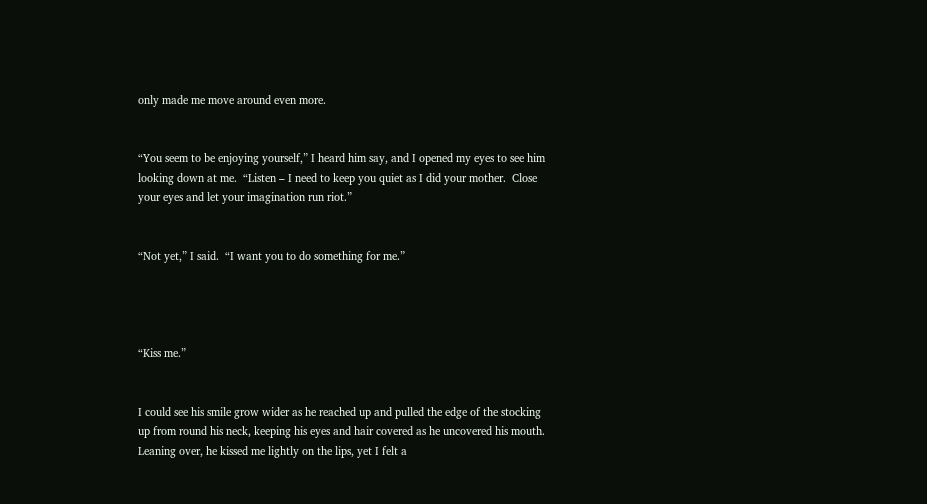only made me move around even more.


“You seem to be enjoying yourself,” I heard him say, and I opened my eyes to see him looking down at me.  “Listen – I need to keep you quiet as I did your mother.  Close your eyes and let your imagination run riot.”


“Not yet,” I said.  “I want you to do something for me.”




“Kiss me.”


I could see his smile grow wider as he reached up and pulled the edge of the stocking up from round his neck, keeping his eyes and hair covered as he uncovered his mouth.  Leaning over, he kissed me lightly on the lips, yet I felt a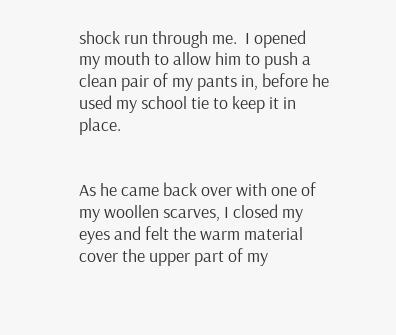shock run through me.  I opened my mouth to allow him to push a clean pair of my pants in, before he used my school tie to keep it in place.


As he came back over with one of my woollen scarves, I closed my eyes and felt the warm material cover the upper part of my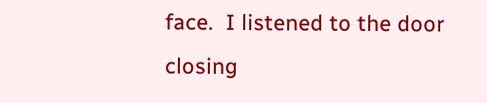face.  I listened to the door closing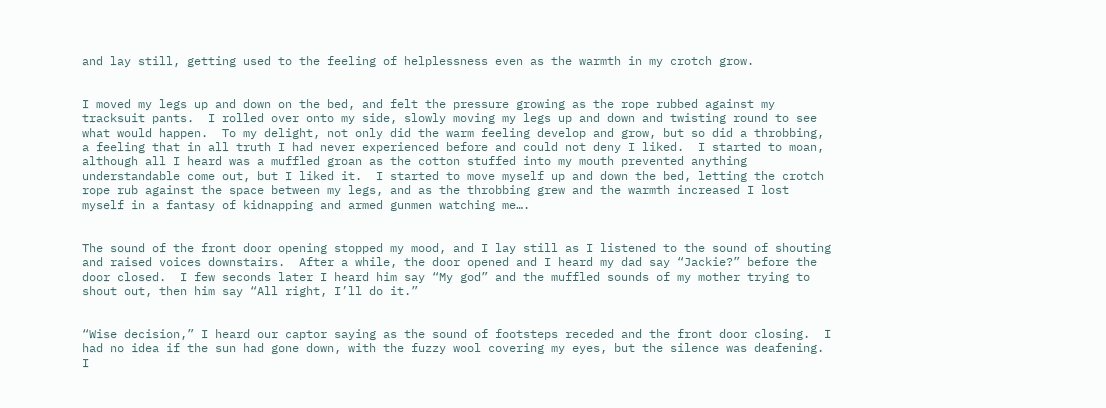and lay still, getting used to the feeling of helplessness even as the warmth in my crotch grow.


I moved my legs up and down on the bed, and felt the pressure growing as the rope rubbed against my tracksuit pants.  I rolled over onto my side, slowly moving my legs up and down and twisting round to see what would happen.  To my delight, not only did the warm feeling develop and grow, but so did a throbbing, a feeling that in all truth I had never experienced before and could not deny I liked.  I started to moan, although all I heard was a muffled groan as the cotton stuffed into my mouth prevented anything understandable come out, but I liked it.  I started to move myself up and down the bed, letting the crotch rope rub against the space between my legs, and as the throbbing grew and the warmth increased I lost myself in a fantasy of kidnapping and armed gunmen watching me….


The sound of the front door opening stopped my mood, and I lay still as I listened to the sound of shouting and raised voices downstairs.  After a while, the door opened and I heard my dad say “Jackie?” before the door closed.  I few seconds later I heard him say “My god” and the muffled sounds of my mother trying to shout out, then him say “All right, I’ll do it.”


“Wise decision,” I heard our captor saying as the sound of footsteps receded and the front door closing.  I had no idea if the sun had gone down, with the fuzzy wool covering my eyes, but the silence was deafening.  I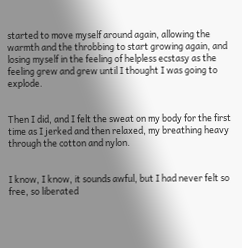started to move myself around again, allowing the warmth and the throbbing to start growing again, and losing myself in the feeling of helpless ecstasy as the feeling grew and grew until I thought I was going to explode.


Then I did, and I felt the sweat on my body for the first time as I jerked and then relaxed, my breathing heavy through the cotton and nylon.


I know, I know, it sounds awful, but I had never felt so free, so liberated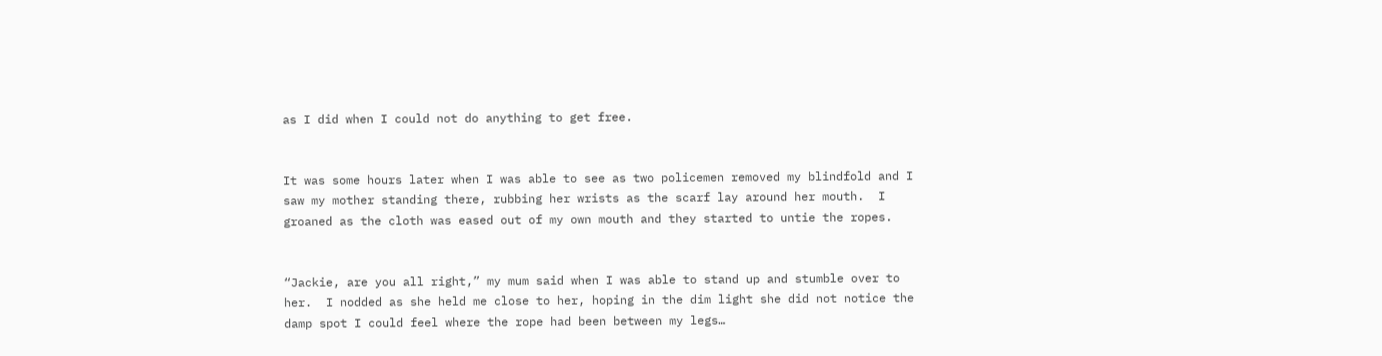as I did when I could not do anything to get free.


It was some hours later when I was able to see as two policemen removed my blindfold and I saw my mother standing there, rubbing her wrists as the scarf lay around her mouth.  I groaned as the cloth was eased out of my own mouth and they started to untie the ropes.


“Jackie, are you all right,” my mum said when I was able to stand up and stumble over to her.  I nodded as she held me close to her, hoping in the dim light she did not notice the damp spot I could feel where the rope had been between my legs…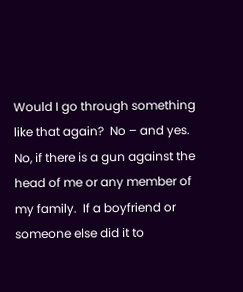Would I go through something like that again?  No – and yes.  No, if there is a gun against the head of me or any member of my family.  If a boyfriend or someone else did it to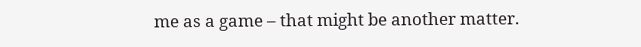me as a game – that might be another matter.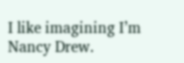I like imagining I’m Nancy Drew.